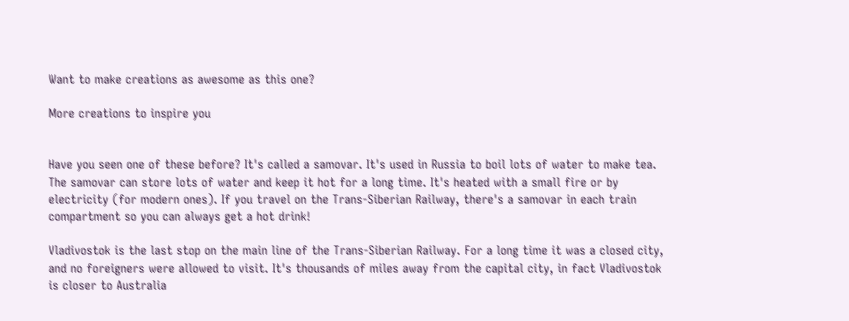Want to make creations as awesome as this one?

More creations to inspire you


Have you seen one of these before? It's called a samovar. It's used in Russia to boil lots of water to make tea. The samovar can store lots of water and keep it hot for a long time. It's heated with a small fire or by electricity (for modern ones). If you travel on the Trans-Siberian Railway, there's a samovar in each train compartment so you can always get a hot drink!

Vladivostok is the last stop on the main line of the Trans-Siberian Railway. For a long time it was a closed city, and no foreigners were allowed to visit. It's thousands of miles away from the capital city, in fact Vladivostok is closer to Australia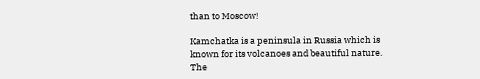than to Moscow!

Kamchatka is a peninsula in Russia which is known for its volcanoes and beautiful nature. The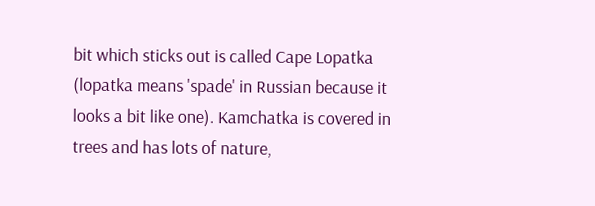bit which sticks out is called Cape Lopatka (lopatka means 'spade' in Russian because it looks a bit like one). Kamchatka is covered in trees and has lots of nature,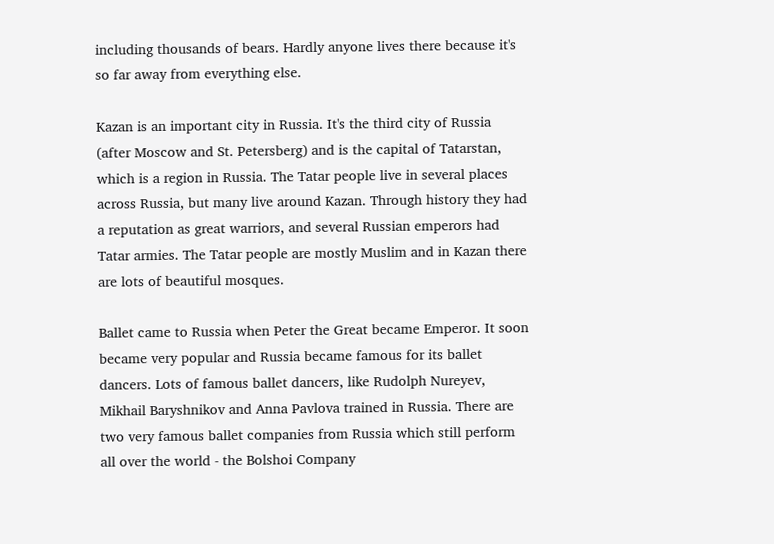including thousands of bears. Hardly anyone lives there because it's so far away from everything else.

Kazan is an important city in Russia. It's the third city of Russia (after Moscow and St. Petersberg) and is the capital of Tatarstan, which is a region in Russia. The Tatar people live in several places across Russia, but many live around Kazan. Through history they had a reputation as great warriors, and several Russian emperors had Tatar armies. The Tatar people are mostly Muslim and in Kazan there are lots of beautiful mosques.

Ballet came to Russia when Peter the Great became Emperor. It soon became very popular and Russia became famous for its ballet dancers. Lots of famous ballet dancers, like Rudolph Nureyev, Mikhail Baryshnikov and Anna Pavlova trained in Russia. There are two very famous ballet companies from Russia which still perform all over the world - the Bolshoi Company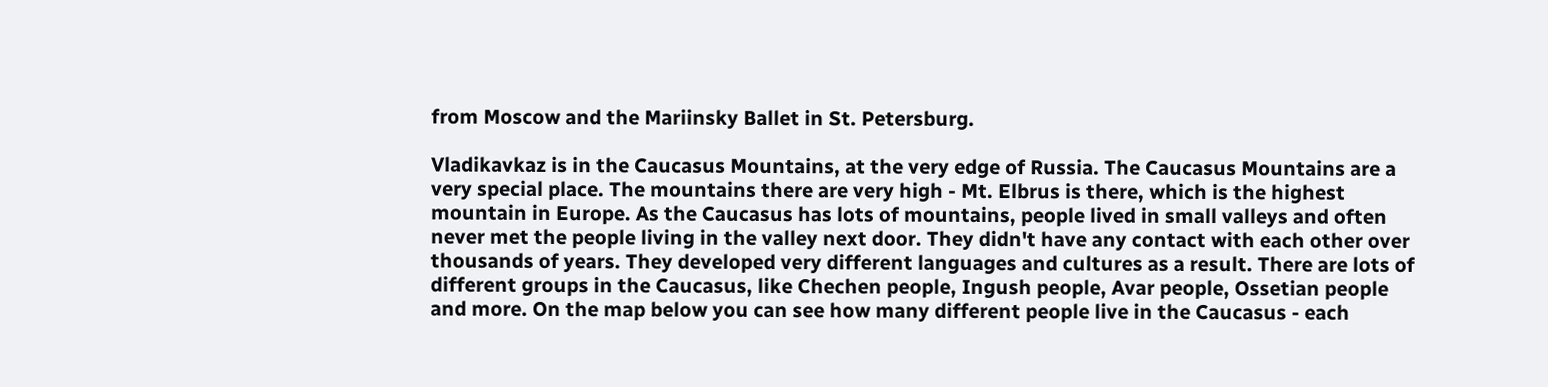from Moscow and the Mariinsky Ballet in St. Petersburg.

Vladikavkaz is in the Caucasus Mountains, at the very edge of Russia. The Caucasus Mountains are a very special place. The mountains there are very high - Mt. Elbrus is there, which is the highest mountain in Europe. As the Caucasus has lots of mountains, people lived in small valleys and often never met the people living in the valley next door. They didn't have any contact with each other over thousands of years. They developed very different languages and cultures as a result. There are lots of different groups in the Caucasus, like Chechen people, Ingush people, Avar people, Ossetian people and more. On the map below you can see how many different people live in the Caucasus - each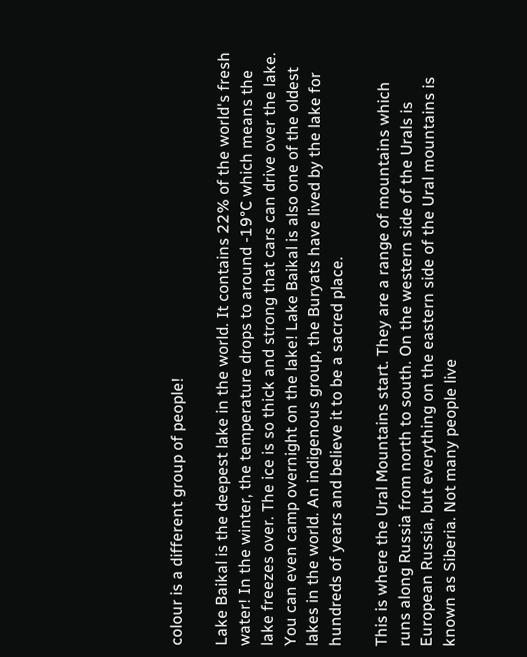colour is a different group of people!

Lake Baikal is the deepest lake in the world. It contains 22% of the world's fresh water! In the winter, the temperature drops to around -19°C which means the lake freezes over. The ice is so thick and strong that cars can drive over the lake. You can even camp overnight on the lake! Lake Baikal is also one of the oldest lakes in the world. An indigenous group, the Buryats have lived by the lake for hundreds of years and believe it to be a sacred place.

This is where the Ural Mountains start. They are a range of mountains which runs along Russia from north to south. On the western side of the Urals is European Russia, but everything on the eastern side of the Ural mountains is known as Siberia. Not many people live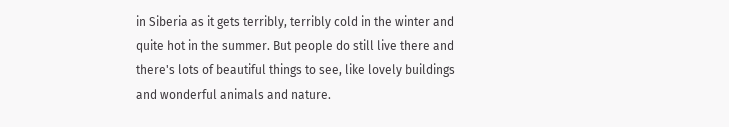in Siberia as it gets terribly, terribly cold in the winter and quite hot in the summer. But people do still live there and there's lots of beautiful things to see, like lovely buildings and wonderful animals and nature.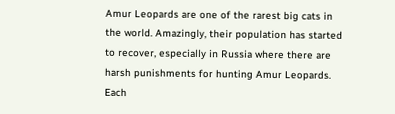Amur Leopards are one of the rarest big cats in the world. Amazingly, their population has started to recover, especially in Russia where there are harsh punishments for hunting Amur Leopards. Each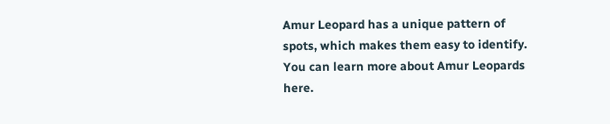Amur Leopard has a unique pattern of spots, which makes them easy to identify. You can learn more about Amur Leopards here.